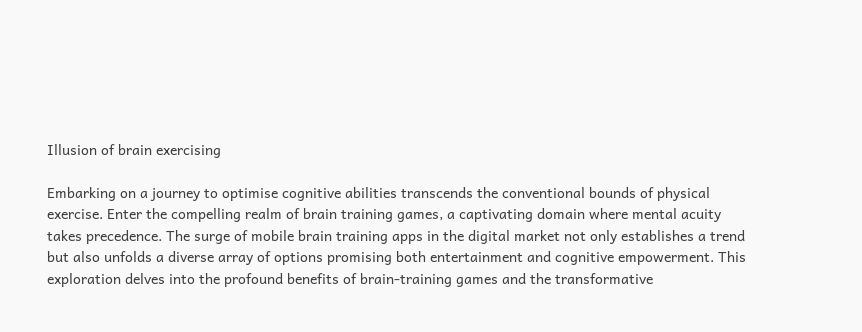Illusion of brain exercising

Embarking on a journey to optimise cognitive abilities transcends the conventional bounds of physical exercise. Enter the compelling realm of brain training games, a captivating domain where mental acuity takes precedence. The surge of mobile brain training apps in the digital market not only establishes a trend but also unfolds a diverse array of options promising both entertainment and cognitive empowerment. This exploration delves into the profound benefits of brain-training games and the transformative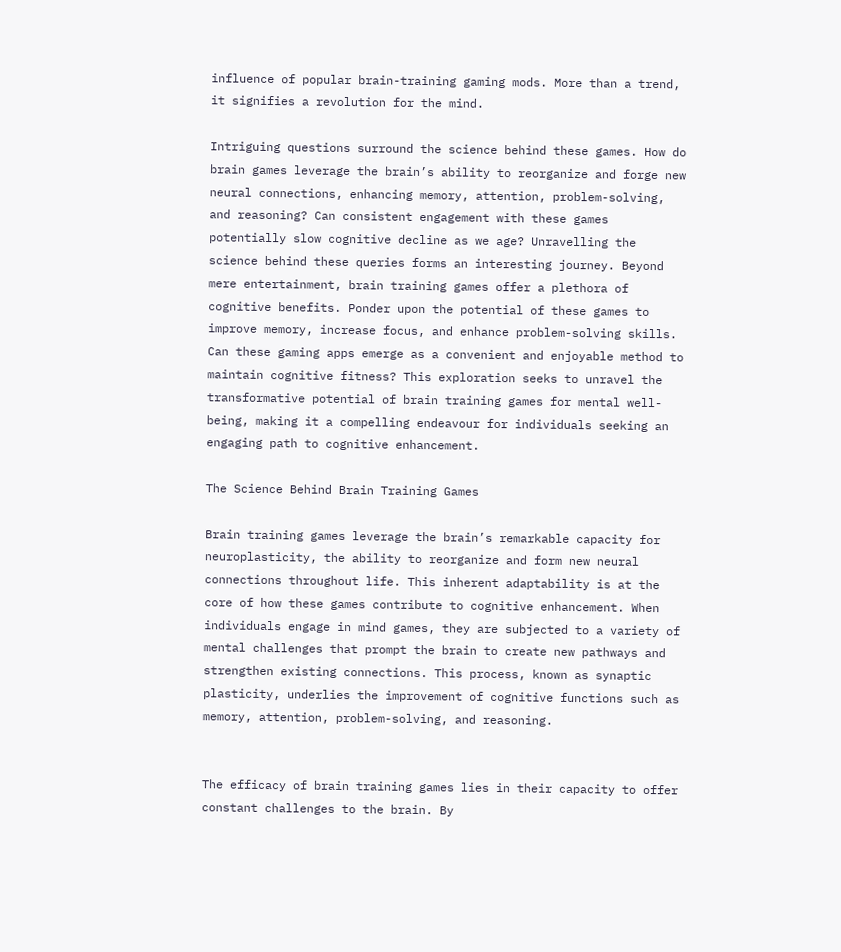influence of popular brain-training gaming mods. More than a trend, it signifies a revolution for the mind.

Intriguing questions surround the science behind these games. How do brain games leverage the brain’s ability to reorganize and forge new neural connections, enhancing memory, attention, problem-solving, and reasoning? Can consistent engagement with these games potentially slow cognitive decline as we age? Unravelling the science behind these queries forms an interesting journey. Beyond mere entertainment, brain training games offer a plethora of cognitive benefits. Ponder upon the potential of these games to improve memory, increase focus, and enhance problem-solving skills. Can these gaming apps emerge as a convenient and enjoyable method to maintain cognitive fitness? This exploration seeks to unravel the transformative potential of brain training games for mental well-being, making it a compelling endeavour for individuals seeking an engaging path to cognitive enhancement.

The Science Behind Brain Training Games

Brain training games leverage the brain’s remarkable capacity for neuroplasticity, the ability to reorganize and form new neural connections throughout life. This inherent adaptability is at the core of how these games contribute to cognitive enhancement. When individuals engage in mind games, they are subjected to a variety of mental challenges that prompt the brain to create new pathways and strengthen existing connections. This process, known as synaptic plasticity, underlies the improvement of cognitive functions such as memory, attention, problem-solving, and reasoning.


The efficacy of brain training games lies in their capacity to offer constant challenges to the brain. By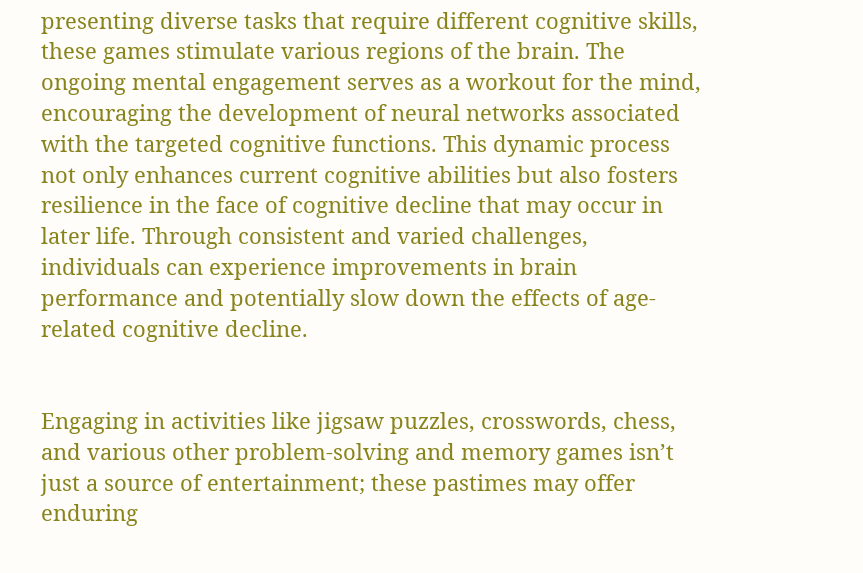presenting diverse tasks that require different cognitive skills, these games stimulate various regions of the brain. The ongoing mental engagement serves as a workout for the mind, encouraging the development of neural networks associated with the targeted cognitive functions. This dynamic process not only enhances current cognitive abilities but also fosters resilience in the face of cognitive decline that may occur in later life. Through consistent and varied challenges, individuals can experience improvements in brain performance and potentially slow down the effects of age-related cognitive decline.


Engaging in activities like jigsaw puzzles, crosswords, chess, and various other problem-solving and memory games isn’t just a source of entertainment; these pastimes may offer enduring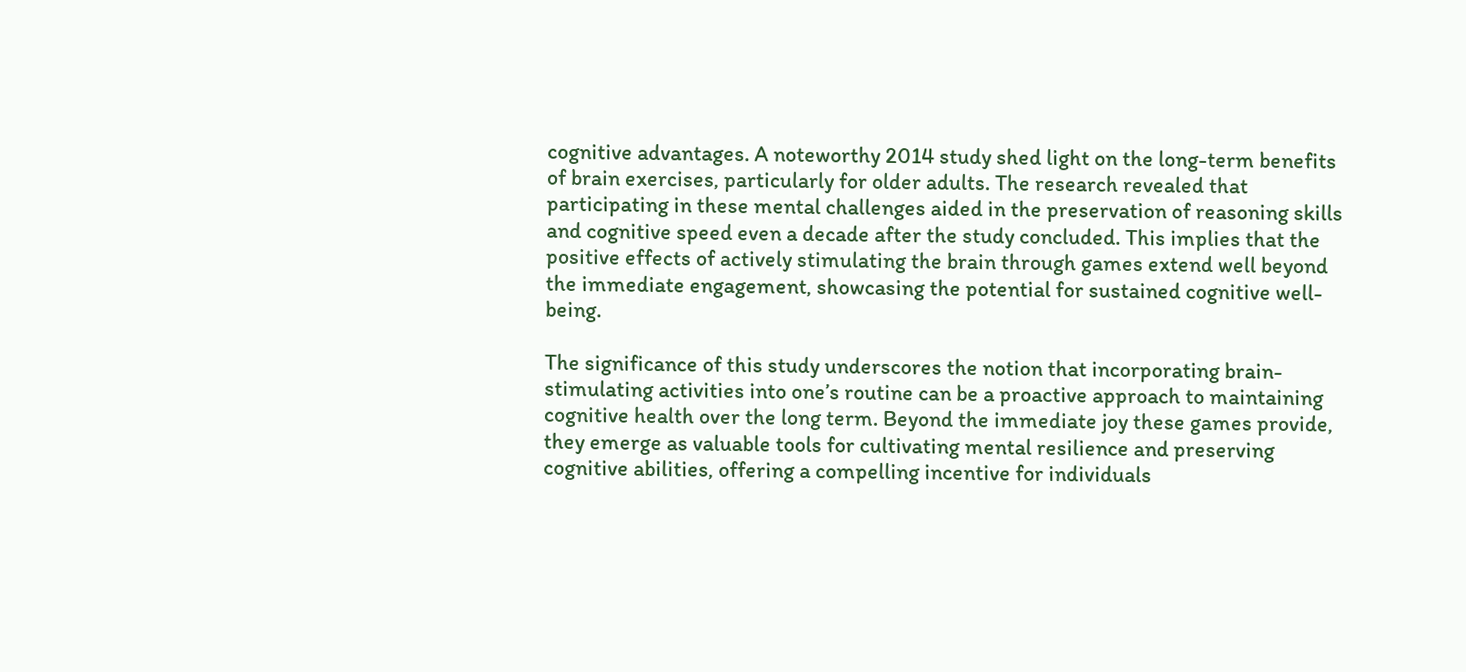cognitive advantages. A noteworthy 2014 study shed light on the long-term benefits of brain exercises, particularly for older adults. The research revealed that participating in these mental challenges aided in the preservation of reasoning skills and cognitive speed even a decade after the study concluded. This implies that the positive effects of actively stimulating the brain through games extend well beyond the immediate engagement, showcasing the potential for sustained cognitive well-being.

The significance of this study underscores the notion that incorporating brain-stimulating activities into one’s routine can be a proactive approach to maintaining cognitive health over the long term. Beyond the immediate joy these games provide, they emerge as valuable tools for cultivating mental resilience and preserving cognitive abilities, offering a compelling incentive for individuals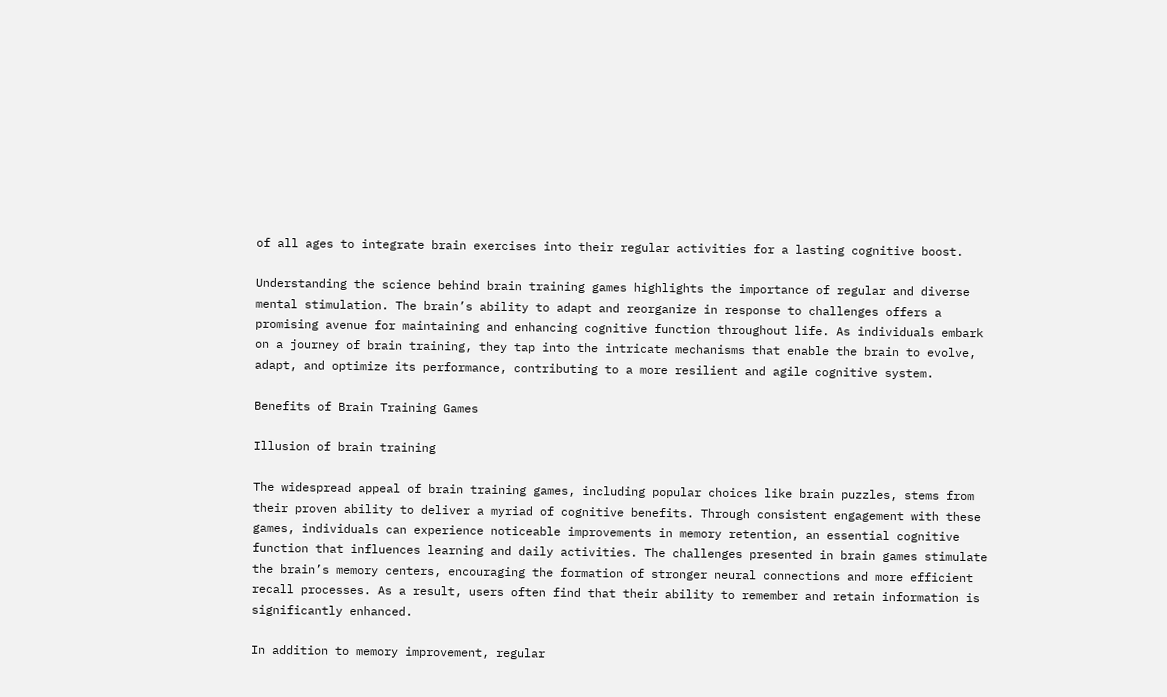of all ages to integrate brain exercises into their regular activities for a lasting cognitive boost.

Understanding the science behind brain training games highlights the importance of regular and diverse mental stimulation. The brain’s ability to adapt and reorganize in response to challenges offers a promising avenue for maintaining and enhancing cognitive function throughout life. As individuals embark on a journey of brain training, they tap into the intricate mechanisms that enable the brain to evolve, adapt, and optimize its performance, contributing to a more resilient and agile cognitive system.

Benefits of Brain Training Games

Illusion of brain training

The widespread appeal of brain training games, including popular choices like brain puzzles, stems from their proven ability to deliver a myriad of cognitive benefits. Through consistent engagement with these games, individuals can experience noticeable improvements in memory retention, an essential cognitive function that influences learning and daily activities. The challenges presented in brain games stimulate the brain’s memory centers, encouraging the formation of stronger neural connections and more efficient recall processes. As a result, users often find that their ability to remember and retain information is significantly enhanced.

In addition to memory improvement, regular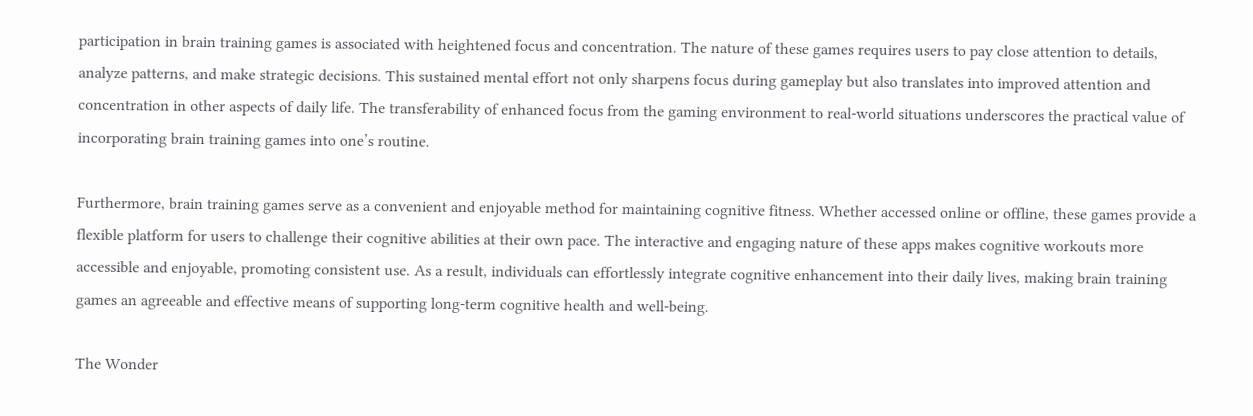participation in brain training games is associated with heightened focus and concentration. The nature of these games requires users to pay close attention to details, analyze patterns, and make strategic decisions. This sustained mental effort not only sharpens focus during gameplay but also translates into improved attention and concentration in other aspects of daily life. The transferability of enhanced focus from the gaming environment to real-world situations underscores the practical value of incorporating brain training games into one’s routine.

Furthermore, brain training games serve as a convenient and enjoyable method for maintaining cognitive fitness. Whether accessed online or offline, these games provide a flexible platform for users to challenge their cognitive abilities at their own pace. The interactive and engaging nature of these apps makes cognitive workouts more accessible and enjoyable, promoting consistent use. As a result, individuals can effortlessly integrate cognitive enhancement into their daily lives, making brain training games an agreeable and effective means of supporting long-term cognitive health and well-being.

The Wonder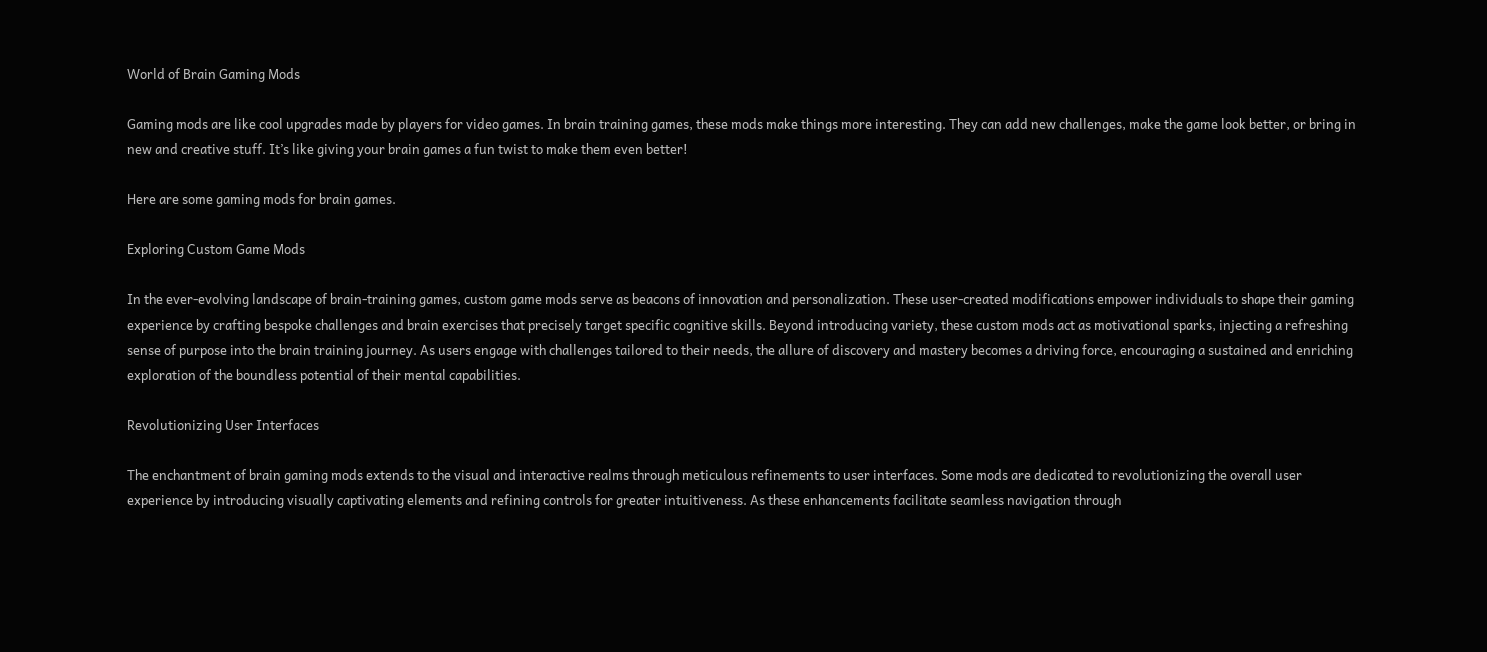World of Brain Gaming Mods

Gaming mods are like cool upgrades made by players for video games. In brain training games, these mods make things more interesting. They can add new challenges, make the game look better, or bring in new and creative stuff. It’s like giving your brain games a fun twist to make them even better!

Here are some gaming mods for brain games.

Exploring Custom Game Mods

In the ever-evolving landscape of brain-training games, custom game mods serve as beacons of innovation and personalization. These user-created modifications empower individuals to shape their gaming experience by crafting bespoke challenges and brain exercises that precisely target specific cognitive skills. Beyond introducing variety, these custom mods act as motivational sparks, injecting a refreshing sense of purpose into the brain training journey. As users engage with challenges tailored to their needs, the allure of discovery and mastery becomes a driving force, encouraging a sustained and enriching exploration of the boundless potential of their mental capabilities.

Revolutionizing User Interfaces

The enchantment of brain gaming mods extends to the visual and interactive realms through meticulous refinements to user interfaces. Some mods are dedicated to revolutionizing the overall user experience by introducing visually captivating elements and refining controls for greater intuitiveness. As these enhancements facilitate seamless navigation through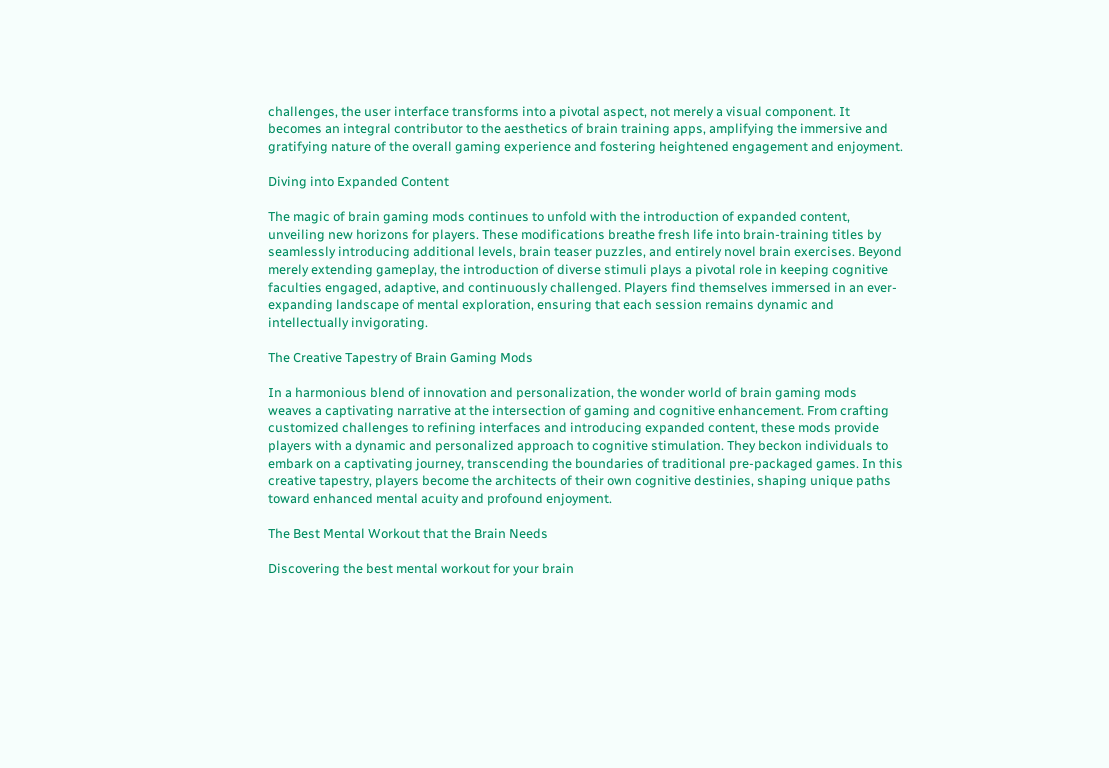challenges, the user interface transforms into a pivotal aspect, not merely a visual component. It becomes an integral contributor to the aesthetics of brain training apps, amplifying the immersive and gratifying nature of the overall gaming experience and fostering heightened engagement and enjoyment.

Diving into Expanded Content

The magic of brain gaming mods continues to unfold with the introduction of expanded content, unveiling new horizons for players. These modifications breathe fresh life into brain-training titles by seamlessly introducing additional levels, brain teaser puzzles, and entirely novel brain exercises. Beyond merely extending gameplay, the introduction of diverse stimuli plays a pivotal role in keeping cognitive faculties engaged, adaptive, and continuously challenged. Players find themselves immersed in an ever-expanding landscape of mental exploration, ensuring that each session remains dynamic and intellectually invigorating.

The Creative Tapestry of Brain Gaming Mods

In a harmonious blend of innovation and personalization, the wonder world of brain gaming mods weaves a captivating narrative at the intersection of gaming and cognitive enhancement. From crafting customized challenges to refining interfaces and introducing expanded content, these mods provide players with a dynamic and personalized approach to cognitive stimulation. They beckon individuals to embark on a captivating journey, transcending the boundaries of traditional pre-packaged games. In this creative tapestry, players become the architects of their own cognitive destinies, shaping unique paths toward enhanced mental acuity and profound enjoyment.

The Best Mental Workout that the Brain Needs

Discovering the best mental workout for your brain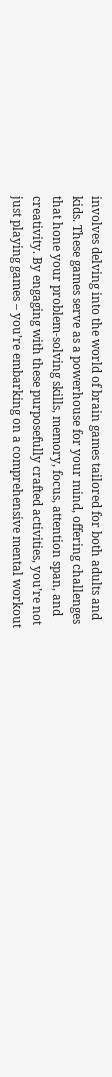involves delving into the world of brain games tailored for both adults and kids. These games serve as a powerhouse for your mind, offering challenges that hone your problem-solving skills, memory, focus, attention span, and creativity. By engaging with these purposefully crafted activities, you’re not just playing games – you’re embarking on a comprehensive mental workout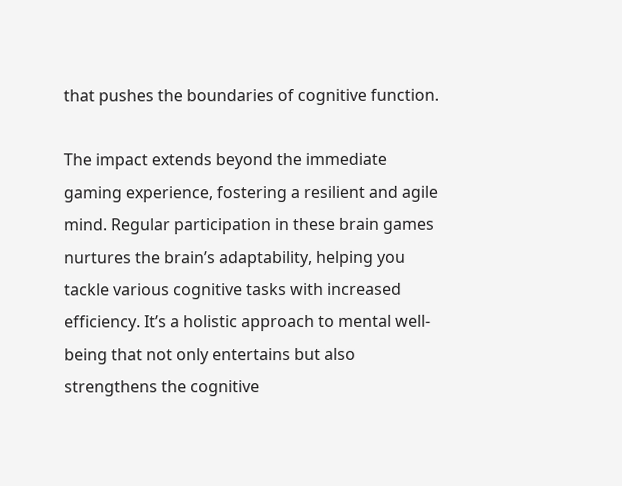that pushes the boundaries of cognitive function.

The impact extends beyond the immediate gaming experience, fostering a resilient and agile mind. Regular participation in these brain games nurtures the brain’s adaptability, helping you tackle various cognitive tasks with increased efficiency. It’s a holistic approach to mental well-being that not only entertains but also strengthens the cognitive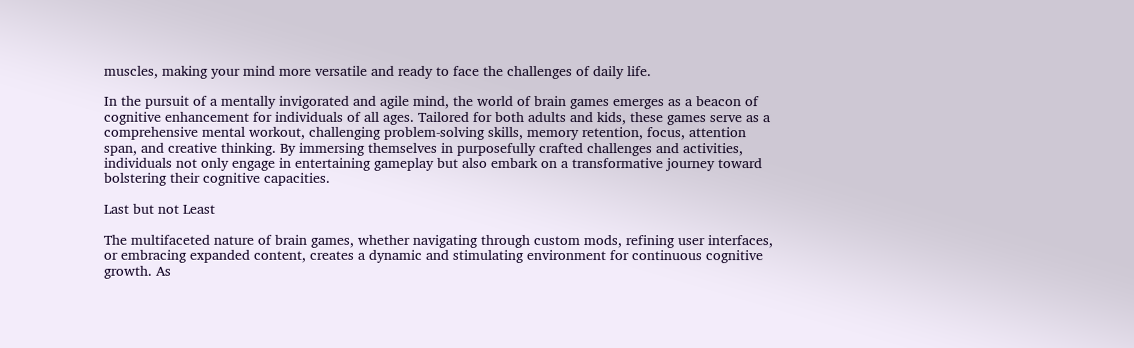muscles, making your mind more versatile and ready to face the challenges of daily life.

In the pursuit of a mentally invigorated and agile mind, the world of brain games emerges as a beacon of cognitive enhancement for individuals of all ages. Tailored for both adults and kids, these games serve as a comprehensive mental workout, challenging problem-solving skills, memory retention, focus, attention span, and creative thinking. By immersing themselves in purposefully crafted challenges and activities, individuals not only engage in entertaining gameplay but also embark on a transformative journey toward bolstering their cognitive capacities.

Last but not Least

The multifaceted nature of brain games, whether navigating through custom mods, refining user interfaces, or embracing expanded content, creates a dynamic and stimulating environment for continuous cognitive growth. As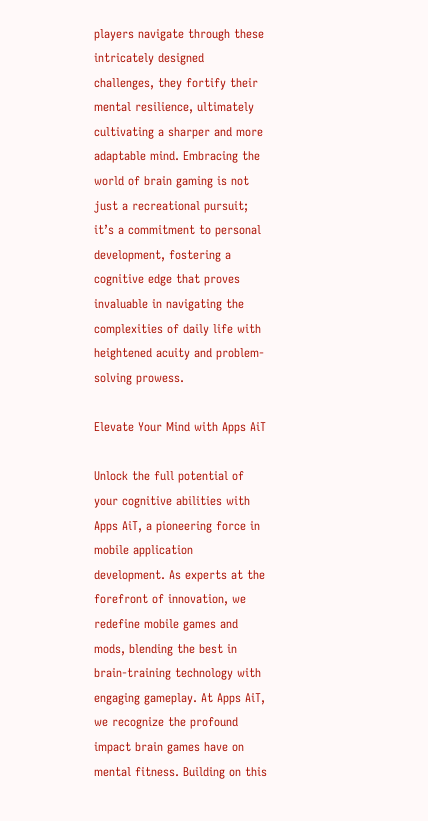players navigate through these intricately designed challenges, they fortify their mental resilience, ultimately cultivating a sharper and more adaptable mind. Embracing the world of brain gaming is not just a recreational pursuit; it’s a commitment to personal development, fostering a cognitive edge that proves invaluable in navigating the complexities of daily life with heightened acuity and problem-solving prowess.

Elevate Your Mind with Apps AiT

Unlock the full potential of your cognitive abilities with Apps AiT, a pioneering force in mobile application development. As experts at the forefront of innovation, we redefine mobile games and mods, blending the best in brain-training technology with engaging gameplay. At Apps AiT, we recognize the profound impact brain games have on mental fitness. Building on this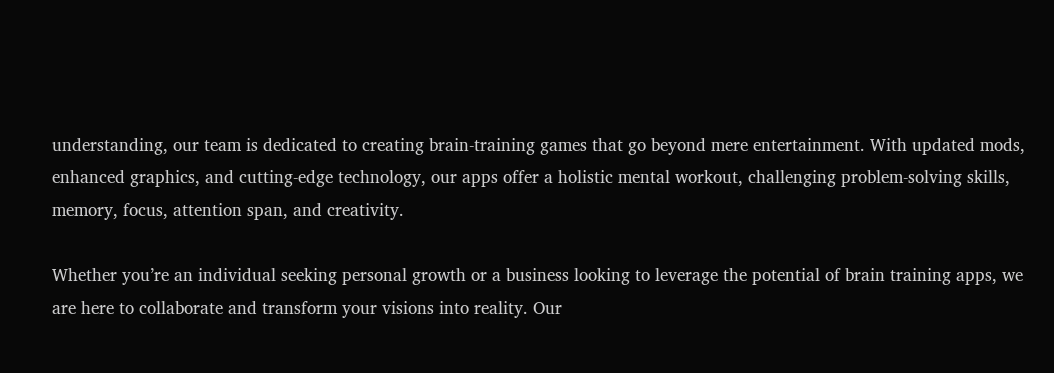understanding, our team is dedicated to creating brain-training games that go beyond mere entertainment. With updated mods, enhanced graphics, and cutting-edge technology, our apps offer a holistic mental workout, challenging problem-solving skills, memory, focus, attention span, and creativity.

Whether you’re an individual seeking personal growth or a business looking to leverage the potential of brain training apps, we are here to collaborate and transform your visions into reality. Our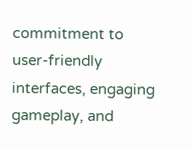commitment to user-friendly interfaces, engaging gameplay, and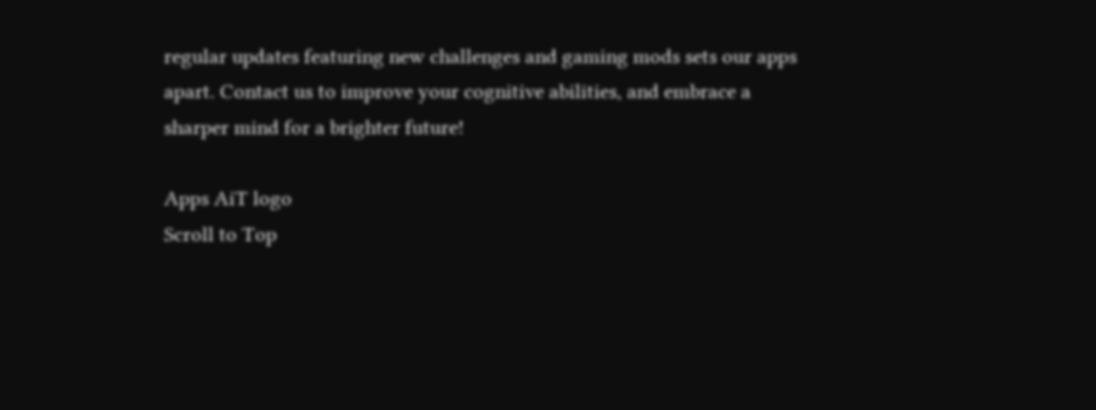regular updates featuring new challenges and gaming mods sets our apps apart. Contact us to improve your cognitive abilities, and embrace a sharper mind for a brighter future!

Apps AiT logo
Scroll to Top